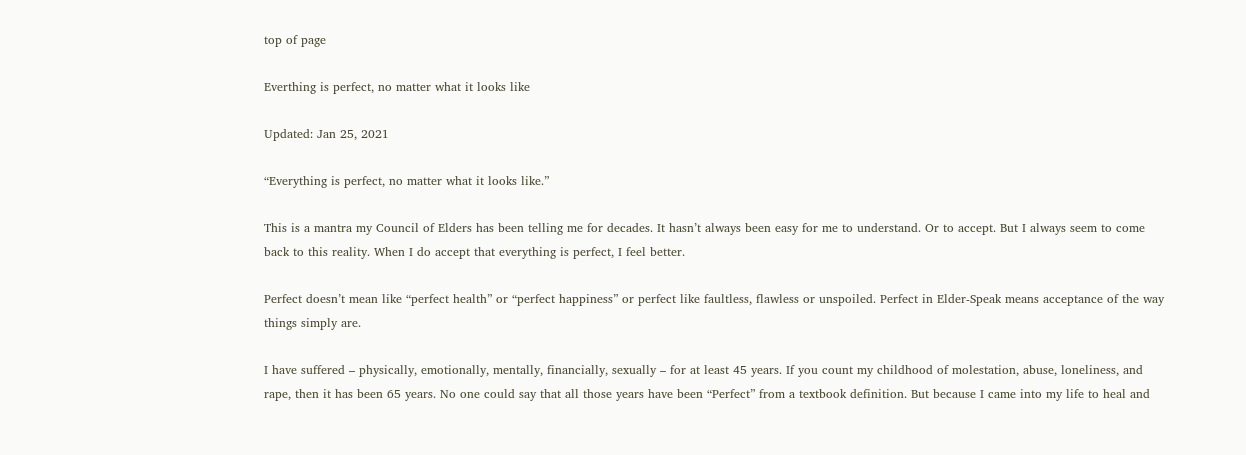top of page

Everthing is perfect, no matter what it looks like

Updated: Jan 25, 2021

“Everything is perfect, no matter what it looks like.”

This is a mantra my Council of Elders has been telling me for decades. It hasn’t always been easy for me to understand. Or to accept. But I always seem to come back to this reality. When I do accept that everything is perfect, I feel better.

Perfect doesn’t mean like “perfect health” or “perfect happiness” or perfect like faultless, flawless or unspoiled. Perfect in Elder-Speak means acceptance of the way things simply are.

I have suffered – physically, emotionally, mentally, financially, sexually – for at least 45 years. If you count my childhood of molestation, abuse, loneliness, and rape, then it has been 65 years. No one could say that all those years have been “Perfect” from a textbook definition. But because I came into my life to heal and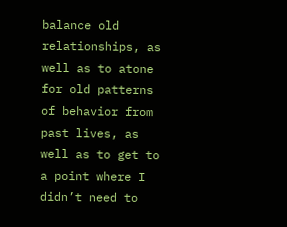balance old relationships, as well as to atone for old patterns of behavior from past lives, as well as to get to a point where I didn’t need to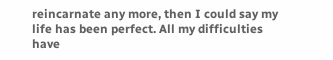reincarnate any more, then I could say my life has been perfect. All my difficulties have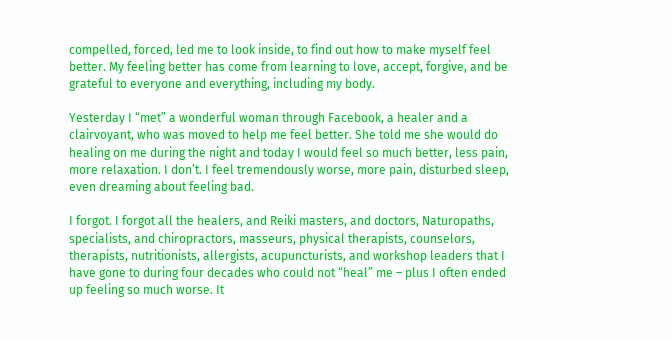compelled, forced, led me to look inside, to find out how to make myself feel better. My feeling better has come from learning to love, accept, forgive, and be grateful to everyone and everything, including my body.

Yesterday I “met” a wonderful woman through Facebook, a healer and a clairvoyant, who was moved to help me feel better. She told me she would do healing on me during the night and today I would feel so much better, less pain, more relaxation. I don’t. I feel tremendously worse, more pain, disturbed sleep, even dreaming about feeling bad.

I forgot. I forgot all the healers, and Reiki masters, and doctors, Naturopaths, specialists, and chiropractors, masseurs, physical therapists, counselors, therapists, nutritionists, allergists, acupuncturists, and workshop leaders that I have gone to during four decades who could not “heal” me – plus I often ended up feeling so much worse. It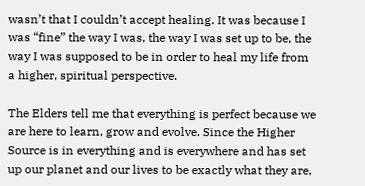wasn’t that I couldn’t accept healing. It was because I was “fine” the way I was, the way I was set up to be, the way I was supposed to be in order to heal my life from a higher, spiritual perspective.

The Elders tell me that everything is perfect because we are here to learn, grow and evolve. Since the Higher Source is in everything and is everywhere and has set up our planet and our lives to be exactly what they are,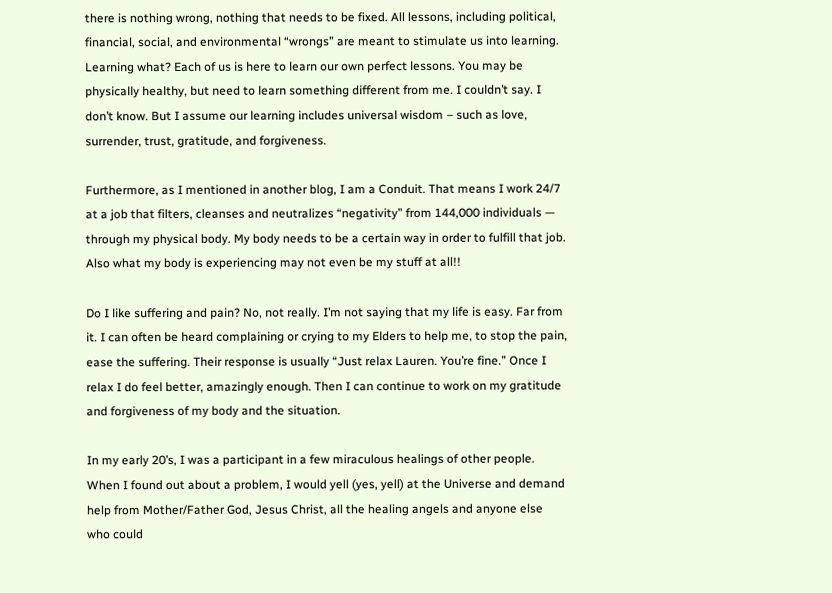there is nothing wrong, nothing that needs to be fixed. All lessons, including political, financial, social, and environmental “wrongs” are meant to stimulate us into learning. Learning what? Each of us is here to learn our own perfect lessons. You may be physically healthy, but need to learn something different from me. I couldn’t say. I don’t know. But I assume our learning includes universal wisdom – such as love, surrender, trust, gratitude, and forgiveness.

Furthermore, as I mentioned in another blog, I am a Conduit. That means I work 24/7 at a job that filters, cleanses and neutralizes “negativity” from 144,000 individuals — through my physical body. My body needs to be a certain way in order to fulfill that job. Also what my body is experiencing may not even be my stuff at all!!

Do I like suffering and pain? No, not really. I’m not saying that my life is easy. Far from it. I can often be heard complaining or crying to my Elders to help me, to stop the pain, ease the suffering. Their response is usually “Just relax Lauren. You’re fine.” Once I relax I do feel better, amazingly enough. Then I can continue to work on my gratitude and forgiveness of my body and the situation.

In my early 20’s, I was a participant in a few miraculous healings of other people. When I found out about a problem, I would yell (yes, yell) at the Universe and demand help from Mother/Father God, Jesus Christ, all the healing angels and anyone else who could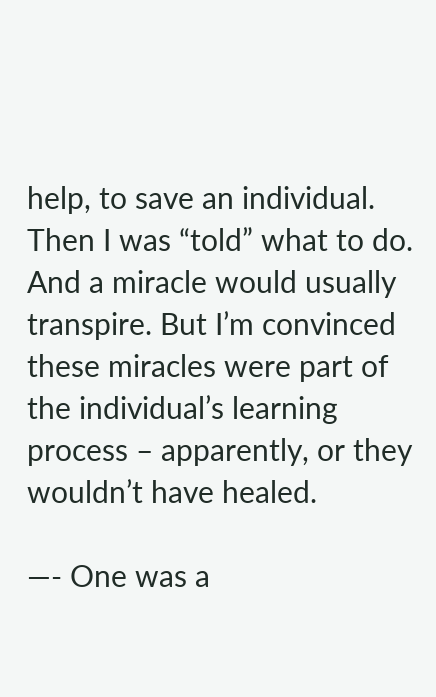help, to save an individual. Then I was “told” what to do. And a miracle would usually transpire. But I’m convinced these miracles were part of the individual’s learning process – apparently, or they wouldn’t have healed.

—- One was a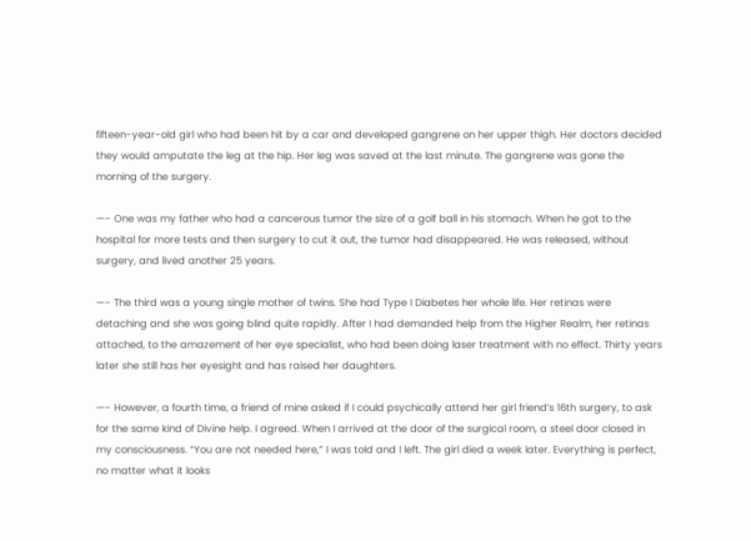fifteen-year-old girl who had been hit by a car and developed gangrene on her upper thigh. Her doctors decided they would amputate the leg at the hip. Her leg was saved at the last minute. The gangrene was gone the morning of the surgery.

—- One was my father who had a cancerous tumor the size of a golf ball in his stomach. When he got to the hospital for more tests and then surgery to cut it out, the tumor had disappeared. He was released, without surgery, and lived another 25 years.

—- The third was a young single mother of twins. She had Type I Diabetes her whole life. Her retinas were detaching and she was going blind quite rapidly. After I had demanded help from the Higher Realm, her retinas attached, to the amazement of her eye specialist, who had been doing laser treatment with no effect. Thirty years later she still has her eyesight and has raised her daughters.

—- However, a fourth time, a friend of mine asked if I could psychically attend her girl friend’s 16th surgery, to ask for the same kind of Divine help. I agreed. When I arrived at the door of the surgical room, a steel door closed in my consciousness. “You are not needed here,” I was told and I left. The girl died a week later. Everything is perfect, no matter what it looks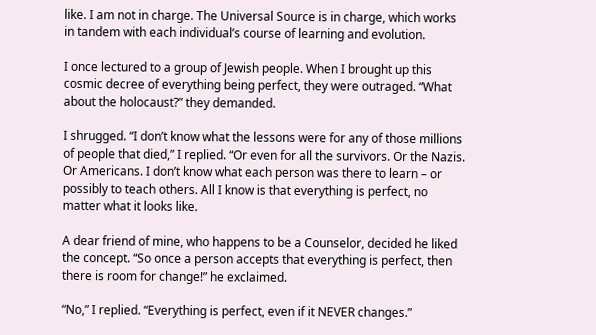like. I am not in charge. The Universal Source is in charge, which works in tandem with each individual’s course of learning and evolution.

I once lectured to a group of Jewish people. When I brought up this cosmic decree of everything being perfect, they were outraged. “What about the holocaust?” they demanded.

I shrugged. “I don’t know what the lessons were for any of those millions of people that died,” I replied. “Or even for all the survivors. Or the Nazis. Or Americans. I don’t know what each person was there to learn – or possibly to teach others. All I know is that everything is perfect, no matter what it looks like.

A dear friend of mine, who happens to be a Counselor, decided he liked the concept. “So once a person accepts that everything is perfect, then there is room for change!” he exclaimed.

“No,” I replied. “Everything is perfect, even if it NEVER changes.”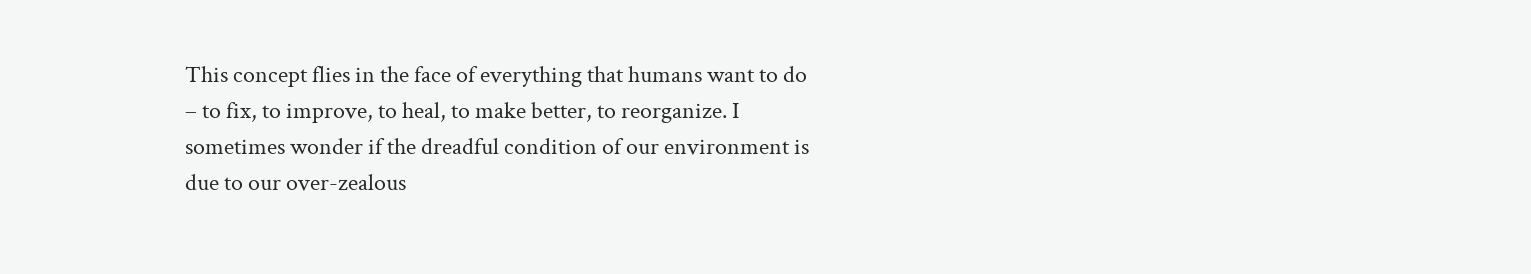This concept flies in the face of everything that humans want to do – to fix, to improve, to heal, to make better, to reorganize. I sometimes wonder if the dreadful condition of our environment is due to our over-zealous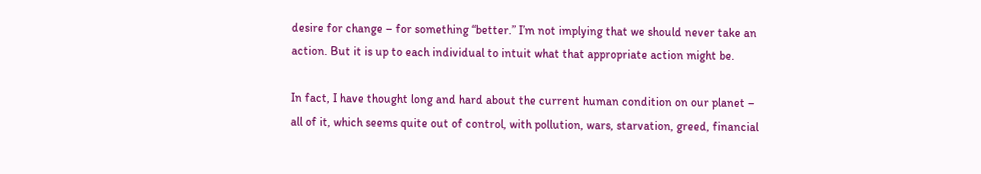desire for change – for something “better.” I’m not implying that we should never take an action. But it is up to each individual to intuit what that appropriate action might be.

In fact, I have thought long and hard about the current human condition on our planet – all of it, which seems quite out of control, with pollution, wars, starvation, greed, financial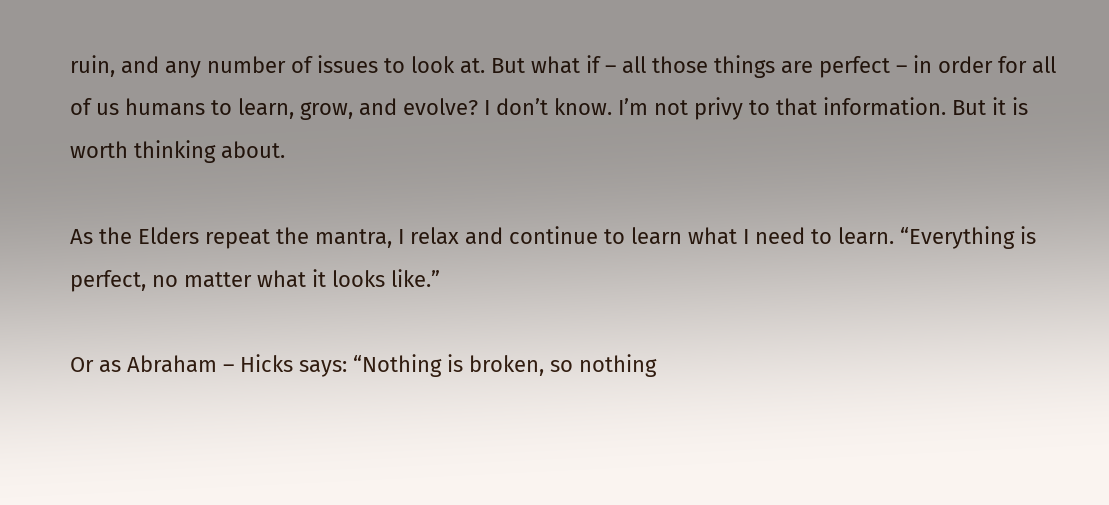ruin, and any number of issues to look at. But what if – all those things are perfect – in order for all of us humans to learn, grow, and evolve? I don’t know. I’m not privy to that information. But it is worth thinking about.

As the Elders repeat the mantra, I relax and continue to learn what I need to learn. “Everything is perfect, no matter what it looks like.”

Or as Abraham – Hicks says: “Nothing is broken, so nothing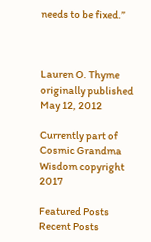needs to be fixed.”



Lauren O. Thyme originally published May 12, 2012

Currently part of Cosmic Grandma Wisdom copyright 2017

Featured Posts
Recent Posts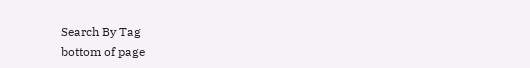Search By Tag
bottom of page